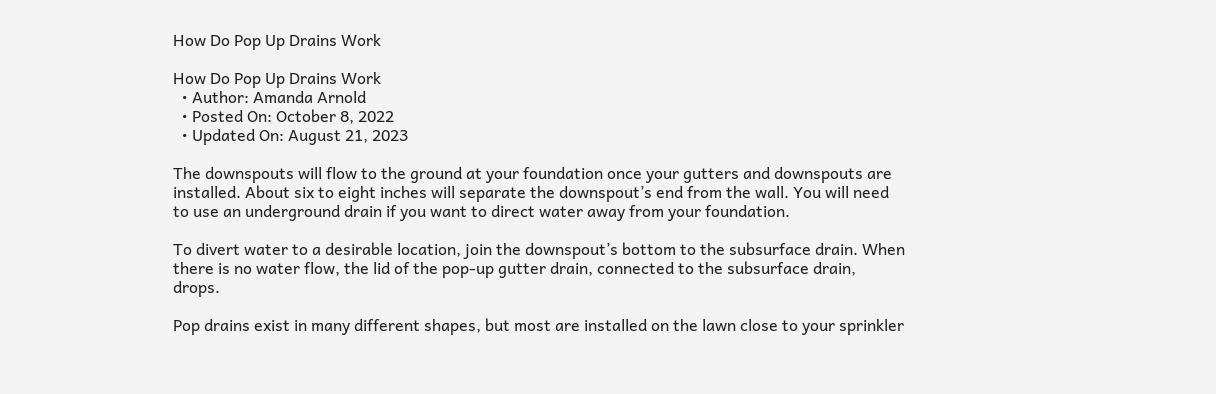How Do Pop Up Drains Work

How Do Pop Up Drains Work
  • Author: Amanda Arnold
  • Posted On: October 8, 2022
  • Updated On: August 21, 2023

The downspouts will flow to the ground at your foundation once your gutters and downspouts are installed. About six to eight inches will separate the downspout’s end from the wall. You will need to use an underground drain if you want to direct water away from your foundation.

To divert water to a desirable location, join the downspout’s bottom to the subsurface drain. When there is no water flow, the lid of the pop-up gutter drain, connected to the subsurface drain, drops.

Pop drains exist in many different shapes, but most are installed on the lawn close to your sprinkler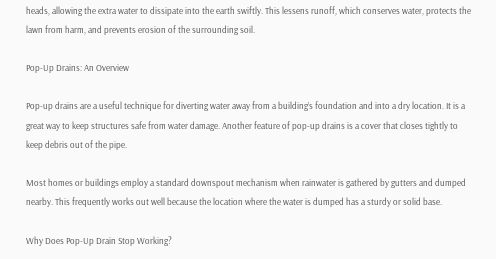heads, allowing the extra water to dissipate into the earth swiftly. This lessens runoff, which conserves water, protects the lawn from harm, and prevents erosion of the surrounding soil.

Pop-Up Drains: An Overview

Pop-up drains are a useful technique for diverting water away from a building’s foundation and into a dry location. It is a great way to keep structures safe from water damage. Another feature of pop-up drains is a cover that closes tightly to keep debris out of the pipe.

Most homes or buildings employ a standard downspout mechanism when rainwater is gathered by gutters and dumped nearby. This frequently works out well because the location where the water is dumped has a sturdy or solid base.

Why Does Pop-Up Drain Stop Working?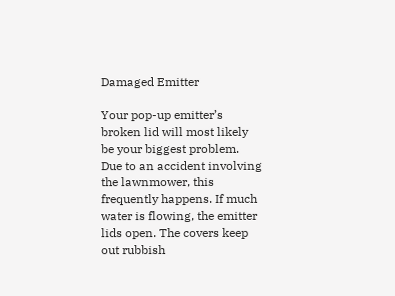Damaged Emitter

Your pop-up emitter’s broken lid will most likely be your biggest problem. Due to an accident involving the lawnmower, this frequently happens. If much water is flowing, the emitter lids open. The covers keep out rubbish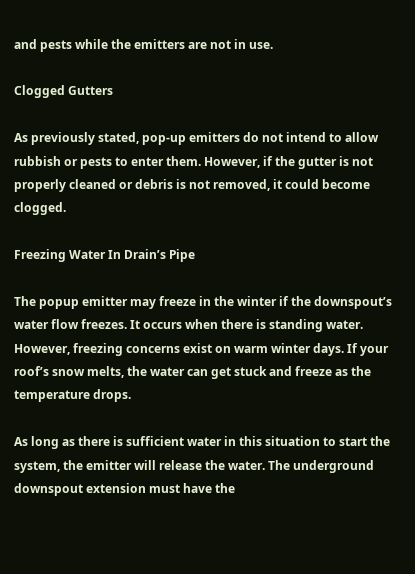and pests while the emitters are not in use.

Clogged Gutters

As previously stated, pop-up emitters do not intend to allow rubbish or pests to enter them. However, if the gutter is not properly cleaned or debris is not removed, it could become clogged.

Freezing Water In Drain’s Pipe

The popup emitter may freeze in the winter if the downspout’s water flow freezes. It occurs when there is standing water. However, freezing concerns exist on warm winter days. If your roof’s snow melts, the water can get stuck and freeze as the temperature drops.

As long as there is sufficient water in this situation to start the system, the emitter will release the water. The underground downspout extension must have the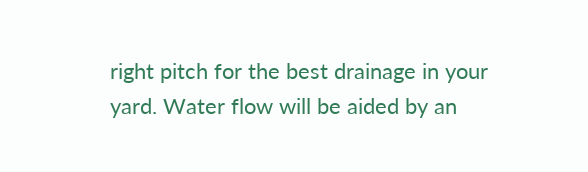right pitch for the best drainage in your yard. Water flow will be aided by an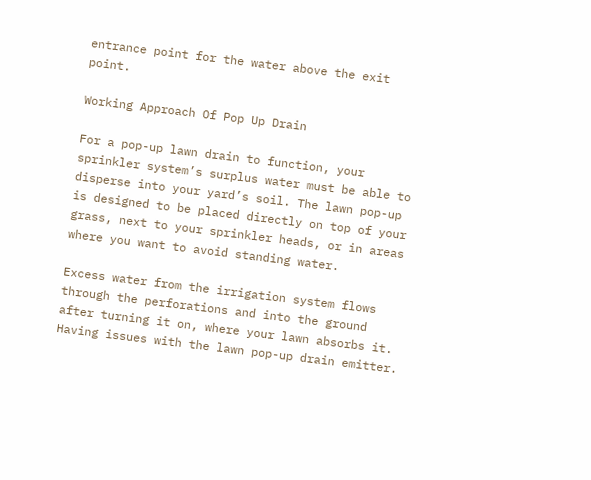entrance point for the water above the exit point.

Working Approach Of Pop Up Drain

For a pop-up lawn drain to function, your sprinkler system’s surplus water must be able to disperse into your yard’s soil. The lawn pop-up is designed to be placed directly on top of your grass, next to your sprinkler heads, or in areas where you want to avoid standing water.

Excess water from the irrigation system flows through the perforations and into the ground after turning it on, where your lawn absorbs it. Having issues with the lawn pop-up drain emitter.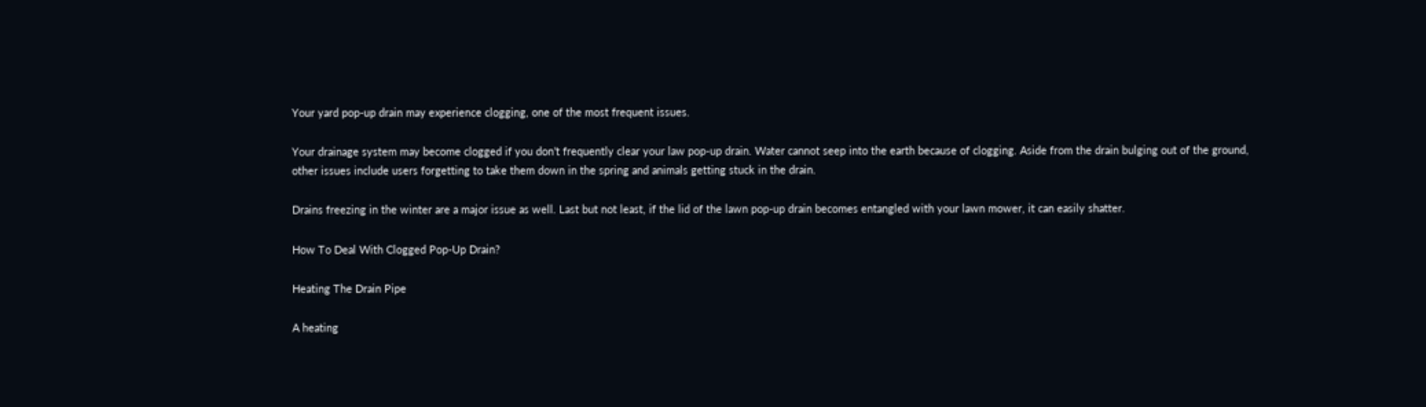Your yard pop-up drain may experience clogging, one of the most frequent issues.

Your drainage system may become clogged if you don’t frequently clear your law pop-up drain. Water cannot seep into the earth because of clogging. Aside from the drain bulging out of the ground, other issues include users forgetting to take them down in the spring and animals getting stuck in the drain.

Drains freezing in the winter are a major issue as well. Last but not least, if the lid of the lawn pop-up drain becomes entangled with your lawn mower, it can easily shatter.

How To Deal With Clogged Pop-Up Drain?

Heating The Drain Pipe

A heating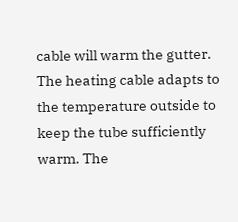cable will warm the gutter. The heating cable adapts to the temperature outside to keep the tube sufficiently warm. The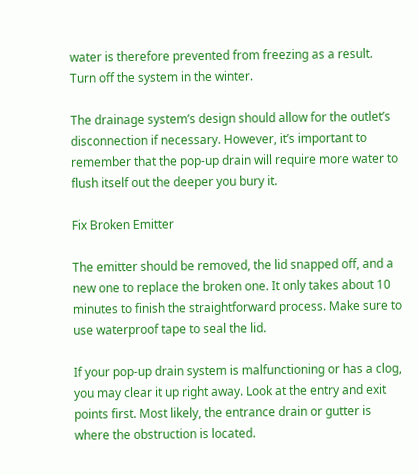water is therefore prevented from freezing as a result. Turn off the system in the winter.

The drainage system’s design should allow for the outlet’s disconnection if necessary. However, it’s important to remember that the pop-up drain will require more water to flush itself out the deeper you bury it.

Fix Broken Emitter

The emitter should be removed, the lid snapped off, and a new one to replace the broken one. It only takes about 10 minutes to finish the straightforward process. Make sure to use waterproof tape to seal the lid.

If your pop-up drain system is malfunctioning or has a clog, you may clear it up right away. Look at the entry and exit points first. Most likely, the entrance drain or gutter is where the obstruction is located.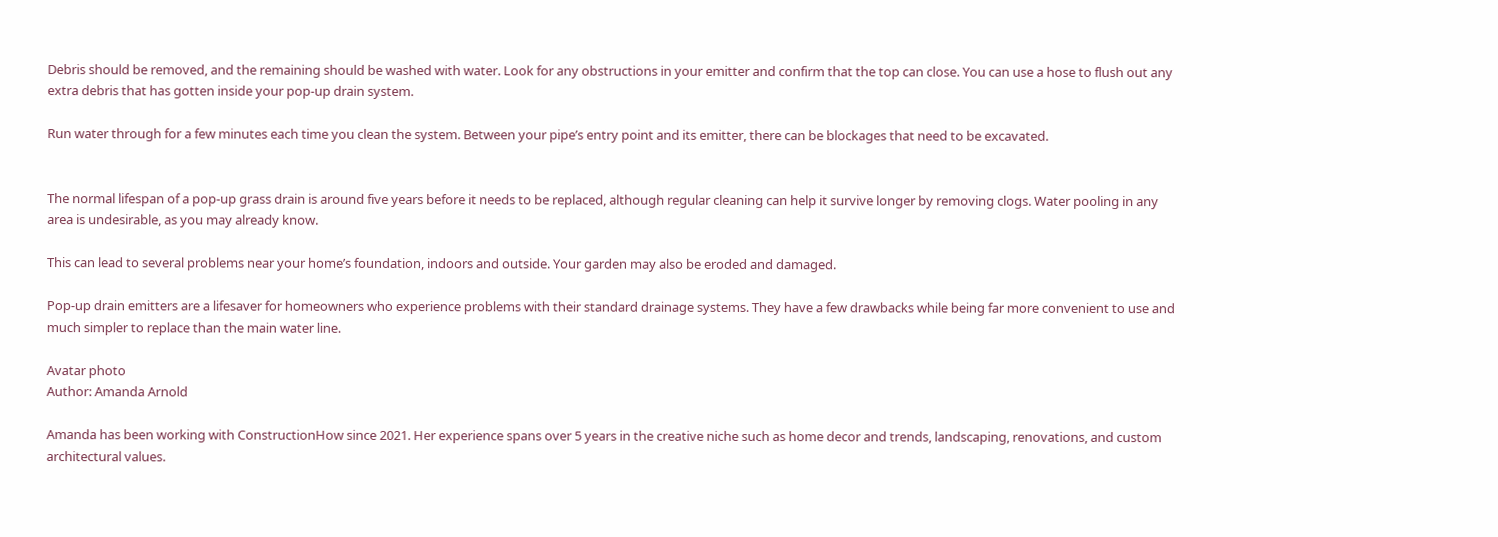Debris should be removed, and the remaining should be washed with water. Look for any obstructions in your emitter and confirm that the top can close. You can use a hose to flush out any extra debris that has gotten inside your pop-up drain system.

Run water through for a few minutes each time you clean the system. Between your pipe’s entry point and its emitter, there can be blockages that need to be excavated.


The normal lifespan of a pop-up grass drain is around five years before it needs to be replaced, although regular cleaning can help it survive longer by removing clogs. Water pooling in any area is undesirable, as you may already know.

This can lead to several problems near your home’s foundation, indoors and outside. Your garden may also be eroded and damaged.

Pop-up drain emitters are a lifesaver for homeowners who experience problems with their standard drainage systems. They have a few drawbacks while being far more convenient to use and much simpler to replace than the main water line.

Avatar photo
Author: Amanda Arnold

Amanda has been working with ConstructionHow since 2021. Her experience spans over 5 years in the creative niche such as home decor and trends, landscaping, renovations, and custom architectural values.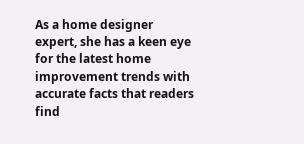As a home designer expert, she has a keen eye for the latest home improvement trends with accurate facts that readers find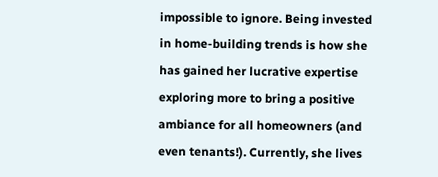impossible to ignore. Being invested in home-building trends is how she has gained her lucrative expertise exploring more to bring a positive ambiance for all homeowners (and even tenants!). Currently, she lives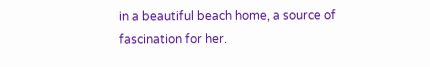in a beautiful beach home, a source of fascination for her.